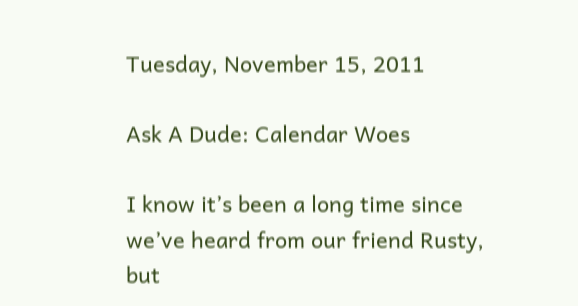Tuesday, November 15, 2011

Ask A Dude: Calendar Woes

I know it’s been a long time since we’ve heard from our friend Rusty, but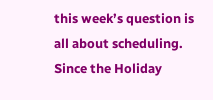this week’s question is all about scheduling.  Since the Holiday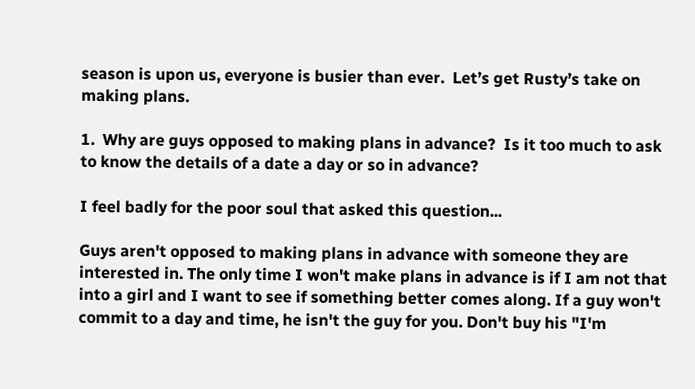season is upon us, everyone is busier than ever.  Let’s get Rusty’s take on making plans.

1.  Why are guys opposed to making plans in advance?  Is it too much to ask to know the details of a date a day or so in advance?

I feel badly for the poor soul that asked this question...

Guys aren't opposed to making plans in advance with someone they are interested in. The only time I won't make plans in advance is if I am not that into a girl and I want to see if something better comes along. If a guy won't commit to a day and time, he isn't the guy for you. Don't buy his "I'm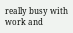really busy with work and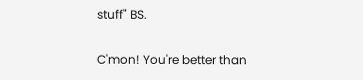stuff" BS.

C'mon! You're better than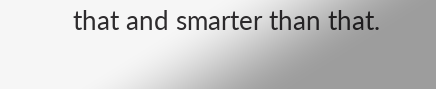that and smarter than that.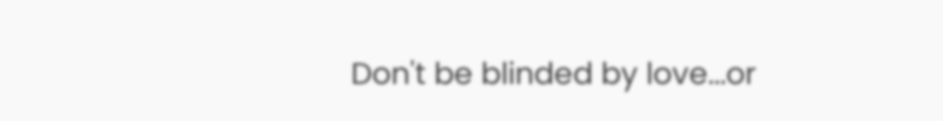Don't be blinded by love...or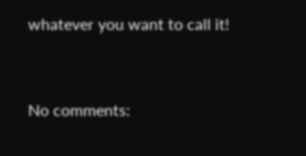whatever you want to call it!


No comments: